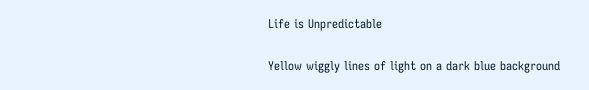Life is Unpredictable

Yellow wiggly lines of light on a dark blue background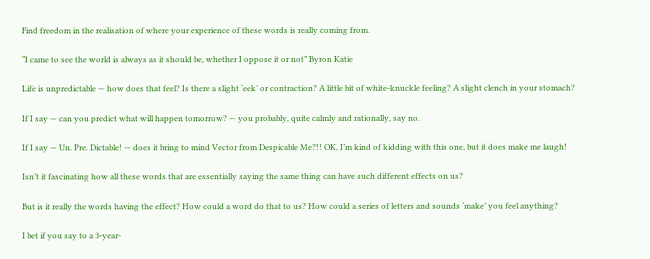Find freedom in the realisation of where your experience of these words is really coming from.

“I came to see the world is always as it should be, whether I oppose it or not” Byron Katie

Life is unpredictable — how does that feel? Is there a slight ‘eek’ or contraction? A little bit of white-knuckle feeling? A slight clench in your stomach?

If I say — can you predict what will happen tomorrow? — you probably, quite calmly and rationally, say no.

If I say — Un. Pre. Dictable! — does it bring to mind Vector from Despicable Me?!! OK, I’m kind of kidding with this one, but it does make me laugh!

Isn’t it fascinating how all these words that are essentially saying the same thing can have such different effects on us?

But is it really the words having the effect? How could a word do that to us? How could a series of letters and sounds ‘make’ you feel anything?

I bet if you say to a 3-year-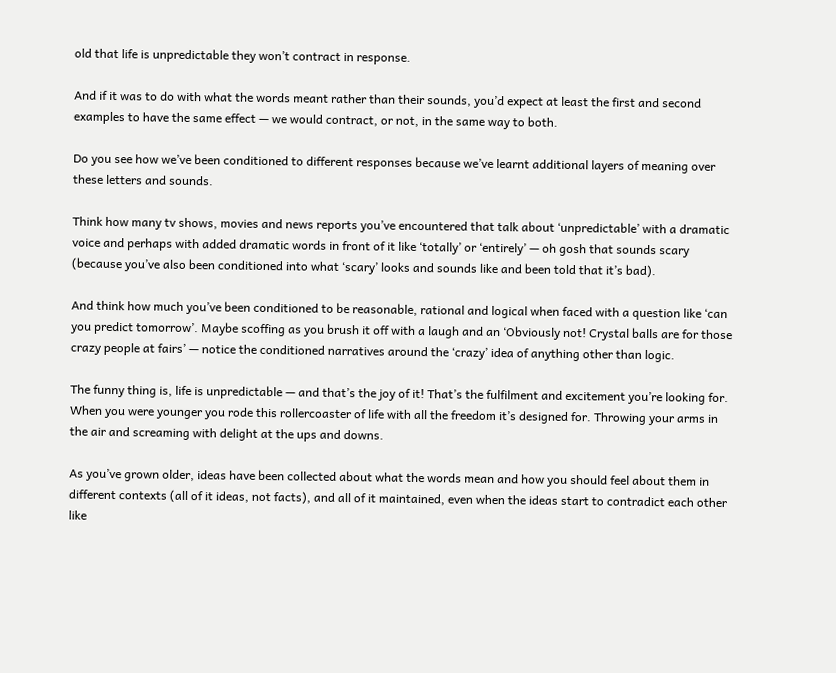old that life is unpredictable they won’t contract in response.

And if it was to do with what the words meant rather than their sounds, you’d expect at least the first and second examples to have the same effect — we would contract, or not, in the same way to both.

Do you see how we’ve been conditioned to different responses because we’ve learnt additional layers of meaning over these letters and sounds.

Think how many tv shows, movies and news reports you’ve encountered that talk about ‘unpredictable’ with a dramatic voice and perhaps with added dramatic words in front of it like ‘totally’ or ‘entirely’ — oh gosh that sounds scary (because you’ve also been conditioned into what ‘scary’ looks and sounds like and been told that it’s bad).

And think how much you’ve been conditioned to be reasonable, rational and logical when faced with a question like ‘can you predict tomorrow’. Maybe scoffing as you brush it off with a laugh and an ‘Obviously not! Crystal balls are for those crazy people at fairs’ — notice the conditioned narratives around the ‘crazy’ idea of anything other than logic.

The funny thing is, life is unpredictable — and that’s the joy of it! That’s the fulfilment and excitement you’re looking for. When you were younger you rode this rollercoaster of life with all the freedom it’s designed for. Throwing your arms in the air and screaming with delight at the ups and downs.

As you’ve grown older, ideas have been collected about what the words mean and how you should feel about them in different contexts (all of it ideas, not facts), and all of it maintained, even when the ideas start to contradict each other like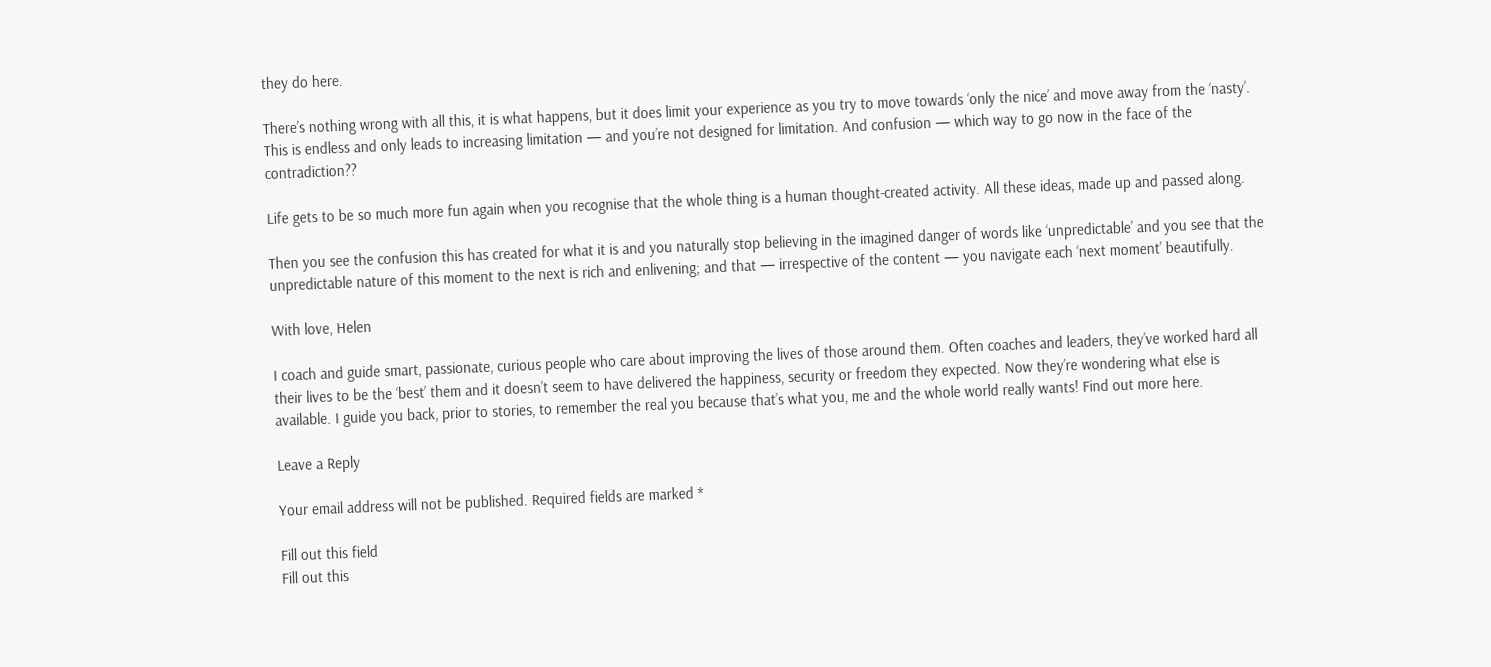they do here.

There’s nothing wrong with all this, it is what happens, but it does limit your experience as you try to move towards ‘only the nice’ and move away from the ‘nasty’. This is endless and only leads to increasing limitation — and you’re not designed for limitation. And confusion — which way to go now in the face of the contradiction??

Life gets to be so much more fun again when you recognise that the whole thing is a human thought-created activity. All these ideas, made up and passed along.

Then you see the confusion this has created for what it is and you naturally stop believing in the imagined danger of words like ‘unpredictable’ and you see that the unpredictable nature of this moment to the next is rich and enlivening; and that — irrespective of the content — you navigate each ‘next moment’ beautifully.

With love, Helen

I coach and guide smart, passionate, curious people who care about improving the lives of those around them. Often coaches and leaders, they’ve worked hard all their lives to be the ‘best’ them and it doesn’t seem to have delivered the happiness, security or freedom they expected. Now they’re wondering what else is available. I guide you back, prior to stories, to remember the real you because that’s what you, me and the whole world really wants! Find out more here.

Leave a Reply

Your email address will not be published. Required fields are marked *

Fill out this field
Fill out this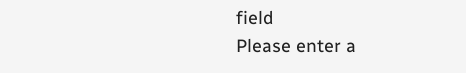field
Please enter a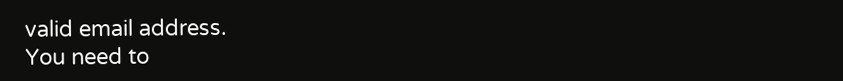valid email address.
You need to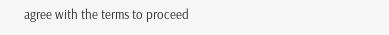agree with the terms to proceed